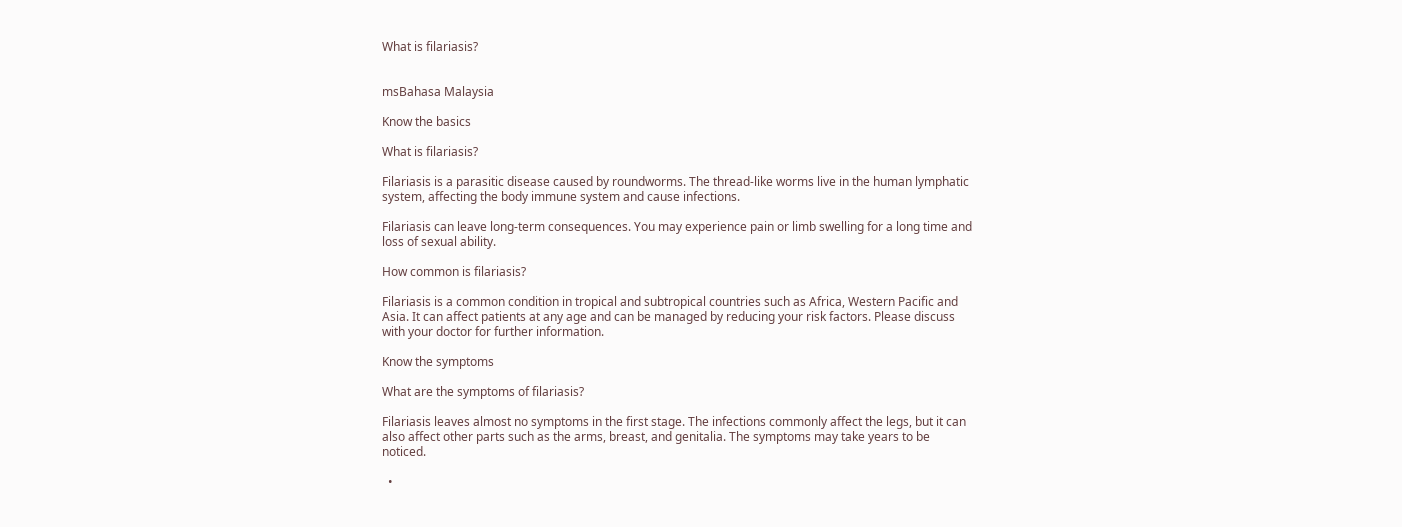What is filariasis?


msBahasa Malaysia

Know the basics

What is filariasis?

Filariasis is a parasitic disease caused by roundworms. The thread-like worms live in the human lymphatic system, affecting the body immune system and cause infections.

Filariasis can leave long-term consequences. You may experience pain or limb swelling for a long time and loss of sexual ability.

How common is filariasis?

Filariasis is a common condition in tropical and subtropical countries such as Africa, Western Pacific and Asia. It can affect patients at any age and can be managed by reducing your risk factors. Please discuss with your doctor for further information.

Know the symptoms

What are the symptoms of filariasis?

Filariasis leaves almost no symptoms in the first stage. The infections commonly affect the legs, but it can also affect other parts such as the arms, breast, and genitalia. The symptoms may take years to be noticed.

  •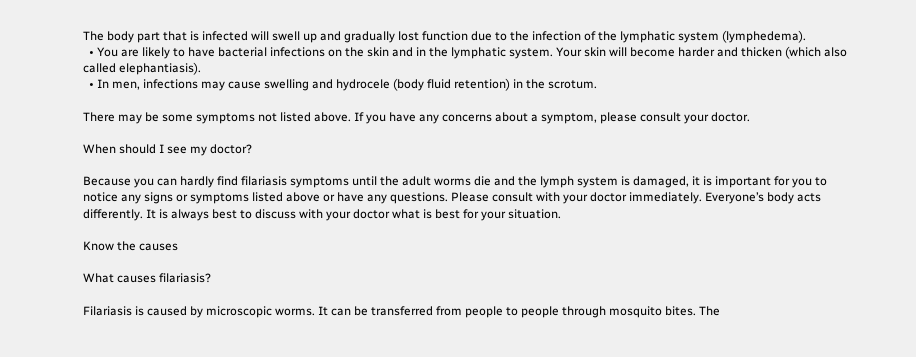The body part that is infected will swell up and gradually lost function due to the infection of the lymphatic system (lymphedema).
  • You are likely to have bacterial infections on the skin and in the lymphatic system. Your skin will become harder and thicken (which also called elephantiasis).
  • In men, infections may cause swelling and hydrocele (body fluid retention) in the scrotum.

There may be some symptoms not listed above. If you have any concerns about a symptom, please consult your doctor.

When should I see my doctor?

Because you can hardly find filariasis symptoms until the adult worms die and the lymph system is damaged, it is important for you to notice any signs or symptoms listed above or have any questions. Please consult with your doctor immediately. Everyone’s body acts differently. It is always best to discuss with your doctor what is best for your situation.

Know the causes

What causes filariasis?

Filariasis is caused by microscopic worms. It can be transferred from people to people through mosquito bites. The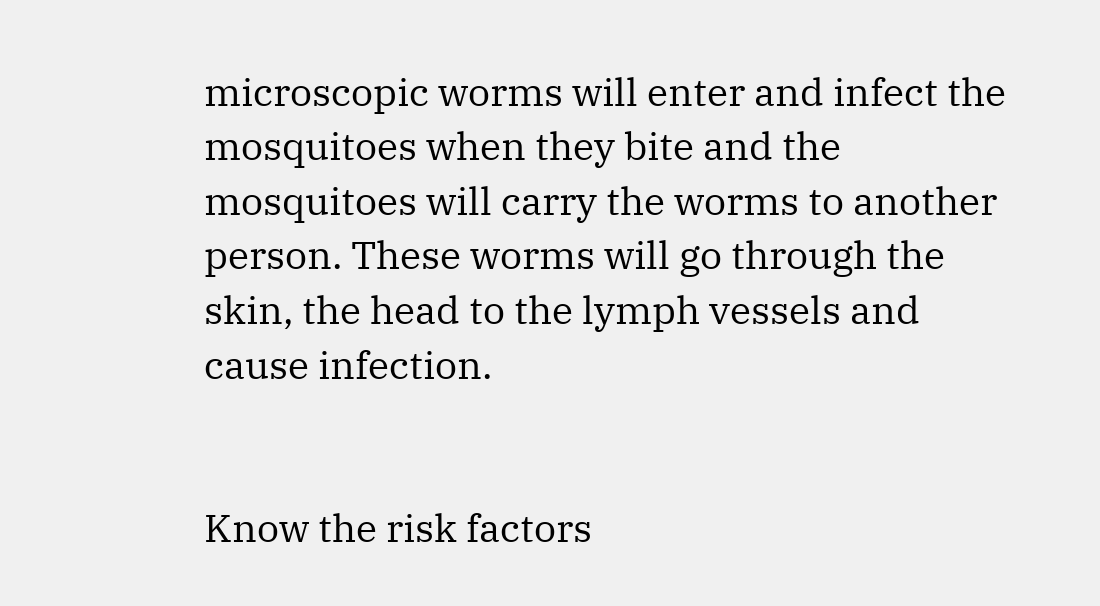microscopic worms will enter and infect the mosquitoes when they bite and the mosquitoes will carry the worms to another person. These worms will go through the skin, the head to the lymph vessels and cause infection.


Know the risk factors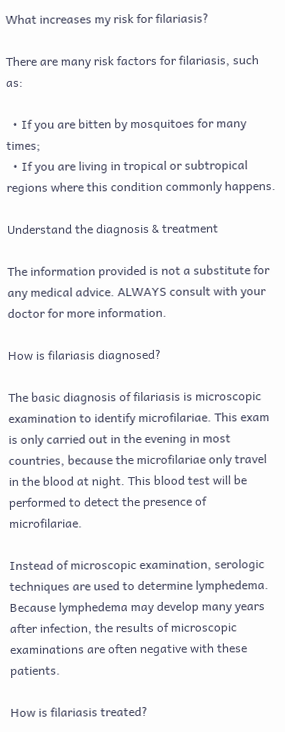What increases my risk for filariasis?

There are many risk factors for filariasis, such as:

  • If you are bitten by mosquitoes for many times;
  • If you are living in tropical or subtropical regions where this condition commonly happens.

Understand the diagnosis & treatment

The information provided is not a substitute for any medical advice. ALWAYS consult with your doctor for more information.

How is filariasis diagnosed?

The basic diagnosis of filariasis is microscopic examination to identify microfilariae. This exam is only carried out in the evening in most countries, because the microfilariae only travel in the blood at night. This blood test will be performed to detect the presence of microfilariae.

Instead of microscopic examination, serologic techniques are used to determine lymphedema. Because lymphedema may develop many years after infection, the results of microscopic examinations are often negative with these patients.

How is filariasis treated?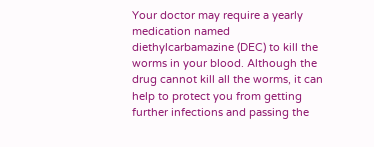Your doctor may require a yearly medication named diethylcarbamazine (DEC) to kill the worms in your blood. Although the drug cannot kill all the worms, it can help to protect you from getting further infections and passing the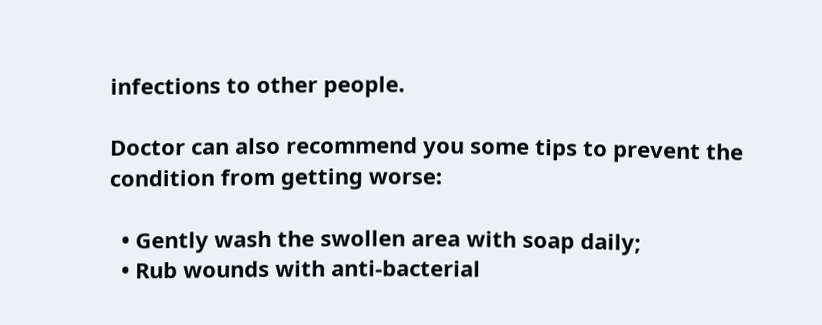infections to other people.

Doctor can also recommend you some tips to prevent the condition from getting worse:

  • Gently wash the swollen area with soap daily;
  • Rub wounds with anti-bacterial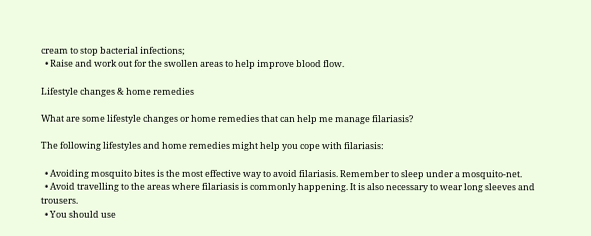cream to stop bacterial infections;
  • Raise and work out for the swollen areas to help improve blood flow.

Lifestyle changes & home remedies

What are some lifestyle changes or home remedies that can help me manage filariasis?

The following lifestyles and home remedies might help you cope with filariasis:

  • Avoiding mosquito bites is the most effective way to avoid filariasis. Remember to sleep under a mosquito-net.
  • Avoid travelling to the areas where filariasis is commonly happening. It is also necessary to wear long sleeves and trousers.
  • You should use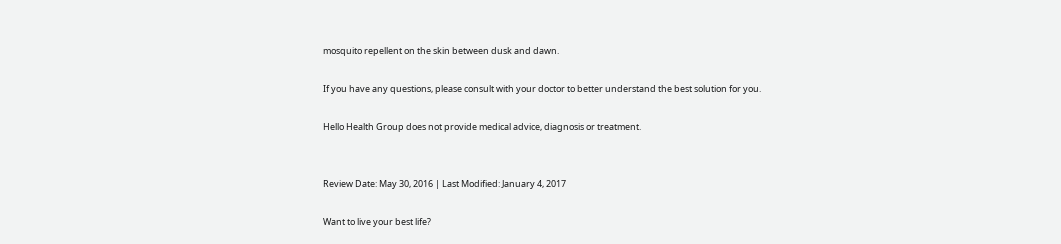mosquito repellent on the skin between dusk and dawn.

If you have any questions, please consult with your doctor to better understand the best solution for you.

Hello Health Group does not provide medical advice, diagnosis or treatment.


Review Date: May 30, 2016 | Last Modified: January 4, 2017

Want to live your best life?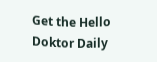Get the Hello Doktor Daily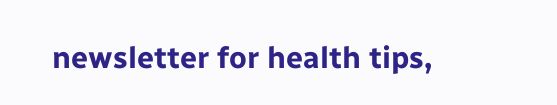newsletter for health tips,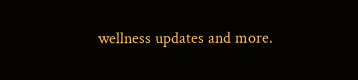wellness updates and more.